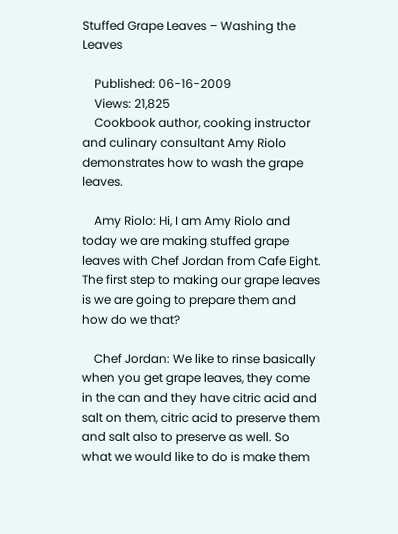Stuffed Grape Leaves – Washing the Leaves

    Published: 06-16-2009
    Views: 21,825
    Cookbook author, cooking instructor and culinary consultant Amy Riolo demonstrates how to wash the grape leaves.

    Amy Riolo: Hi, I am Amy Riolo and today we are making stuffed grape leaves with Chef Jordan from Cafe Eight. The first step to making our grape leaves is we are going to prepare them and how do we that?

    Chef Jordan: We like to rinse basically when you get grape leaves, they come in the can and they have citric acid and salt on them, citric acid to preserve them and salt also to preserve as well. So what we would like to do is make them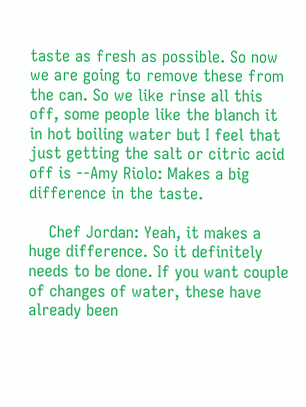taste as fresh as possible. So now we are going to remove these from the can. So we like rinse all this off, some people like the blanch it in hot boiling water but I feel that just getting the salt or citric acid off is --Amy Riolo: Makes a big difference in the taste.

    Chef Jordan: Yeah, it makes a huge difference. So it definitely needs to be done. If you want couple of changes of water, these have already been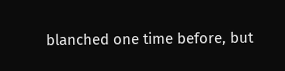blanched one time before, but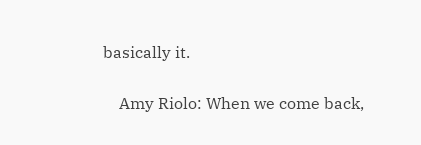basically it.

    Amy Riolo: When we come back,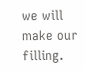we will make our filling.